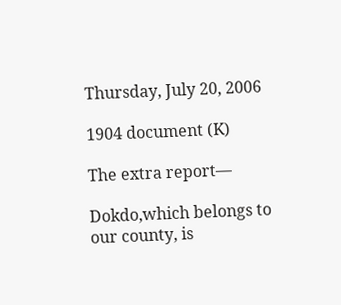Thursday, July 20, 2006

1904 document (K)

The extra report—

Dokdo,which belongs to our county, is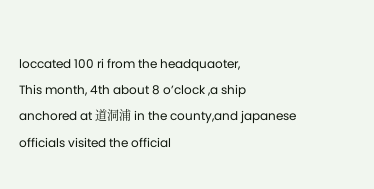loccated 100 ri from the headquaoter,
This month, 4th about 8 o’clock ,a ship anchored at 道洞浦 in the county,and japanese officials visited the official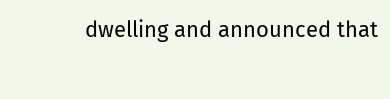dwelling and announced that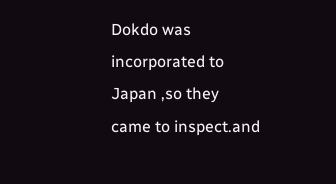Dokdo was incorporated to Japan ,so they came to inspect.and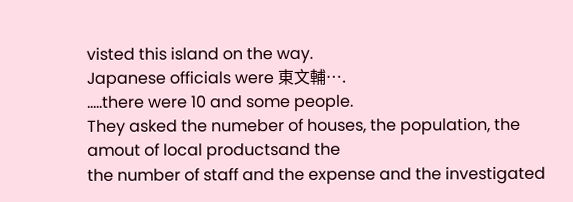visted this island on the way.
Japanese officials were 東文輔….
…..there were 10 and some people.
They asked the numeber of houses, the population, the amout of local productsand the
the number of staff and the expense and the investigated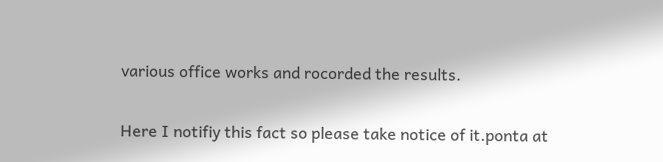various office works and rocorded the results.

Here I notifiy this fact so please take notice of it.ponta at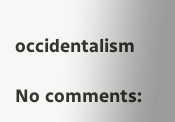occidentalism

No comments: